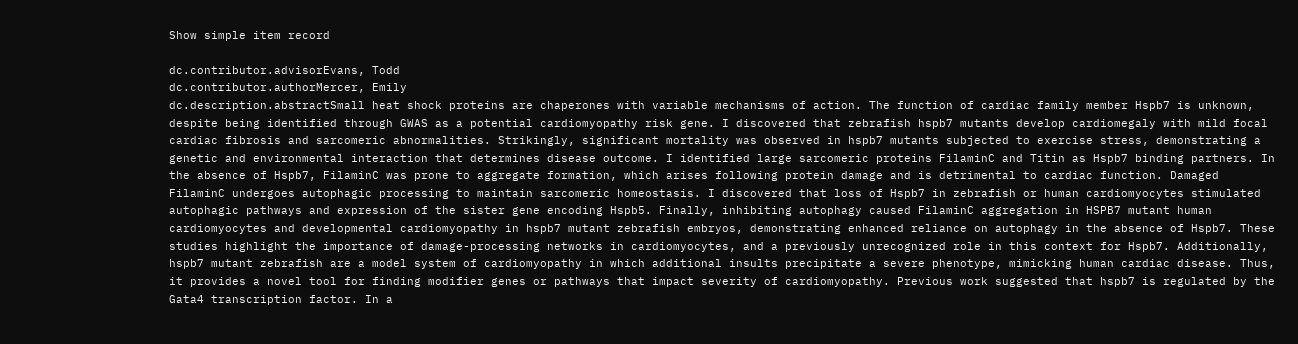Show simple item record

dc.contributor.advisorEvans, Todd
dc.contributor.authorMercer, Emily
dc.description.abstractSmall heat shock proteins are chaperones with variable mechanisms of action. The function of cardiac family member Hspb7 is unknown, despite being identified through GWAS as a potential cardiomyopathy risk gene. I discovered that zebrafish hspb7 mutants develop cardiomegaly with mild focal cardiac fibrosis and sarcomeric abnormalities. Strikingly, significant mortality was observed in hspb7 mutants subjected to exercise stress, demonstrating a genetic and environmental interaction that determines disease outcome. I identified large sarcomeric proteins FilaminC and Titin as Hspb7 binding partners. In the absence of Hspb7, FilaminC was prone to aggregate formation, which arises following protein damage and is detrimental to cardiac function. Damaged FilaminC undergoes autophagic processing to maintain sarcomeric homeostasis. I discovered that loss of Hspb7 in zebrafish or human cardiomyocytes stimulated autophagic pathways and expression of the sister gene encoding Hspb5. Finally, inhibiting autophagy caused FilaminC aggregation in HSPB7 mutant human cardiomyocytes and developmental cardiomyopathy in hspb7 mutant zebrafish embryos, demonstrating enhanced reliance on autophagy in the absence of Hspb7. These studies highlight the importance of damage-processing networks in cardiomyocytes, and a previously unrecognized role in this context for Hspb7. Additionally, hspb7 mutant zebrafish are a model system of cardiomyopathy in which additional insults precipitate a severe phenotype, mimicking human cardiac disease. Thus, it provides a novel tool for finding modifier genes or pathways that impact severity of cardiomyopathy. Previous work suggested that hspb7 is regulated by the Gata4 transcription factor. In a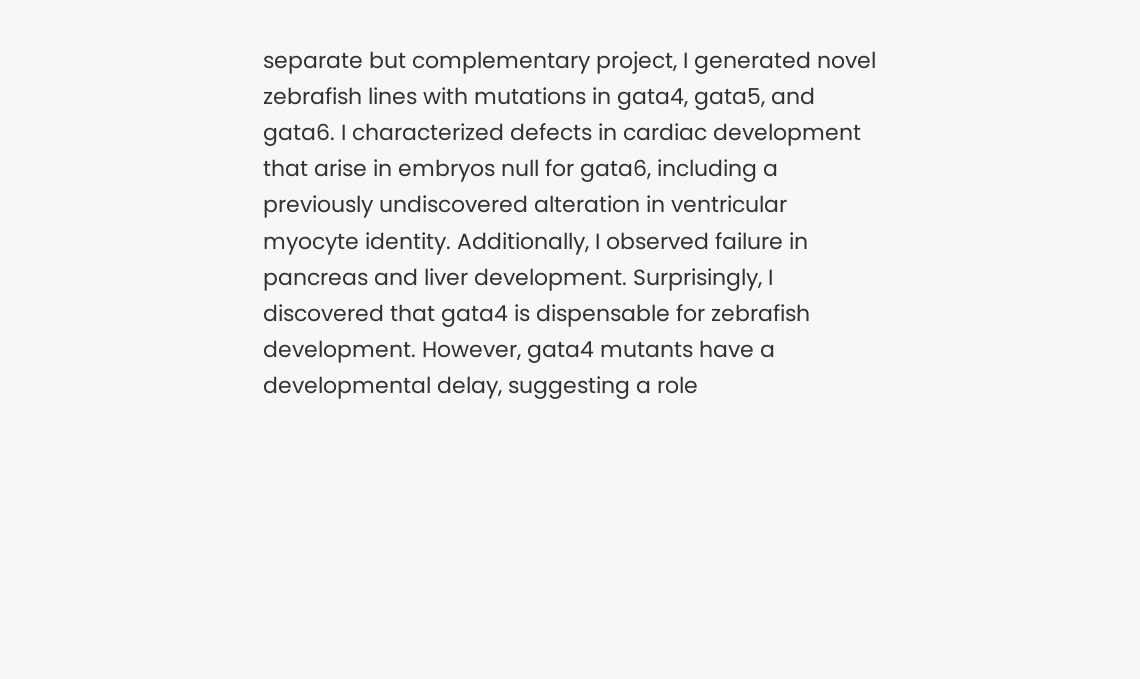separate but complementary project, I generated novel zebrafish lines with mutations in gata4, gata5, and gata6. I characterized defects in cardiac development that arise in embryos null for gata6, including a previously undiscovered alteration in ventricular myocyte identity. Additionally, I observed failure in pancreas and liver development. Surprisingly, I discovered that gata4 is dispensable for zebrafish development. However, gata4 mutants have a developmental delay, suggesting a role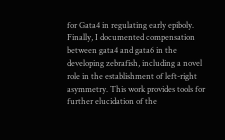for Gata4 in regulating early epiboly. Finally, I documented compensation between gata4 and gata6 in the developing zebrafish, including a novel role in the establishment of left-right asymmetry. This work provides tools for further elucidation of the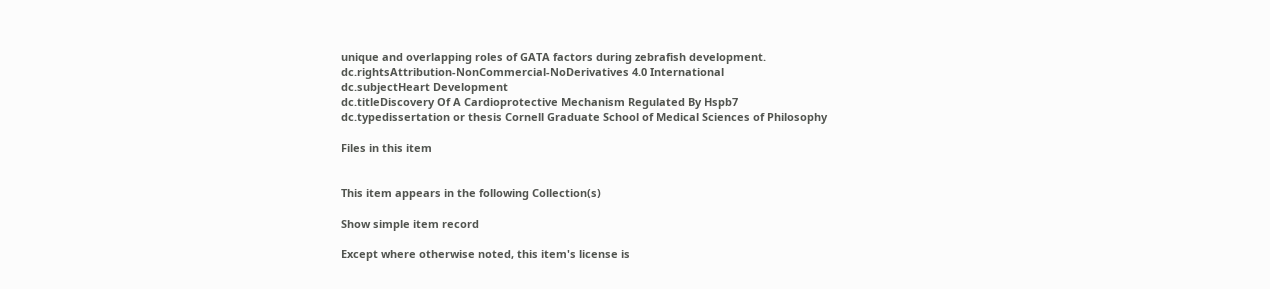unique and overlapping roles of GATA factors during zebrafish development.
dc.rightsAttribution-NonCommercial-NoDerivatives 4.0 International
dc.subjectHeart Development
dc.titleDiscovery Of A Cardioprotective Mechanism Regulated By Hspb7
dc.typedissertation or thesis Cornell Graduate School of Medical Sciences of Philosophy

Files in this item


This item appears in the following Collection(s)

Show simple item record

Except where otherwise noted, this item's license is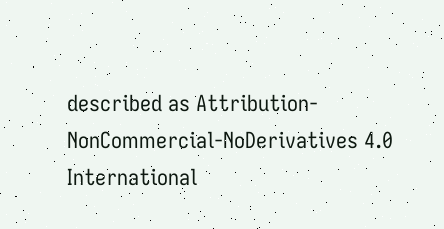described as Attribution-NonCommercial-NoDerivatives 4.0 International